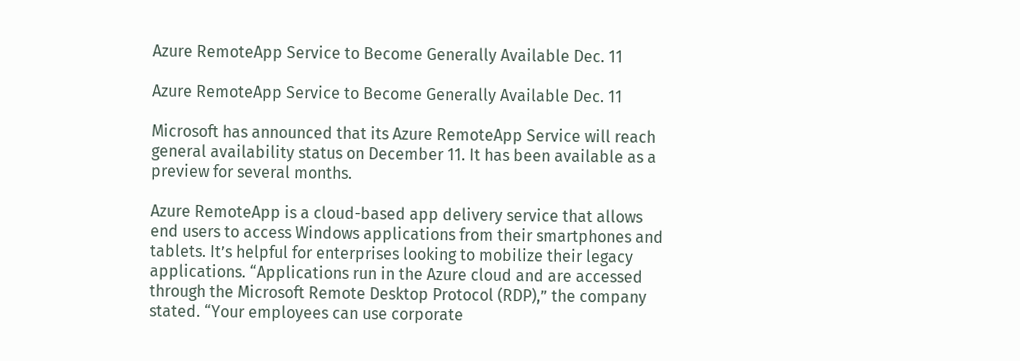Azure RemoteApp Service to Become Generally Available Dec. 11

Azure RemoteApp Service to Become Generally Available Dec. 11

Microsoft has announced that its Azure RemoteApp Service will reach general availability status on December 11. It has been available as a preview for several months.

Azure RemoteApp is a cloud-based app delivery service that allows end users to access Windows applications from their smartphones and tablets. It’s helpful for enterprises looking to mobilize their legacy applications. “Applications run in the Azure cloud and are accessed through the Microsoft Remote Desktop Protocol (RDP),” the company stated. “Your employees can use corporate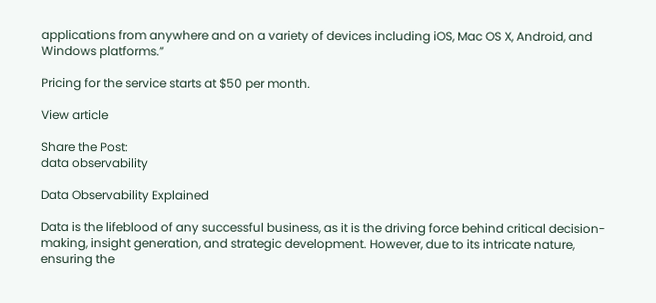applications from anywhere and on a variety of devices including iOS, Mac OS X, Android, and Windows platforms.”

Pricing for the service starts at $50 per month.

View article

Share the Post:
data observability

Data Observability Explained

Data is the lifeblood of any successful business, as it is the driving force behind critical decision-making, insight generation, and strategic development. However, due to its intricate nature, ensuring the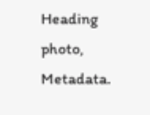Heading photo, Metadata.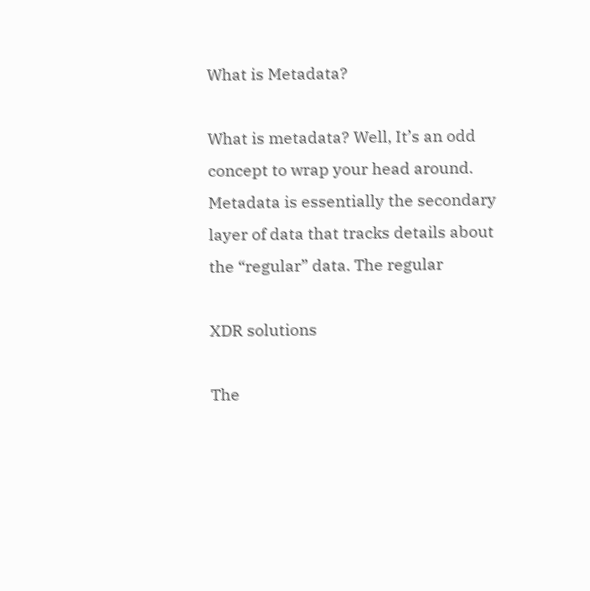What is Metadata?

What is metadata? Well, It’s an odd concept to wrap your head around. Metadata is essentially the secondary layer of data that tracks details about the “regular” data. The regular

XDR solutions

The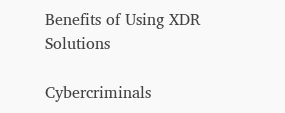Benefits of Using XDR Solutions

Cybercriminals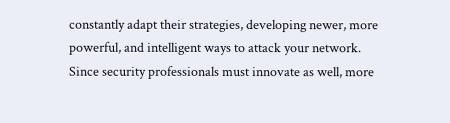constantly adapt their strategies, developing newer, more powerful, and intelligent ways to attack your network. Since security professionals must innovate as well, more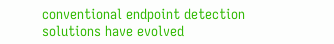conventional endpoint detection solutions have evolved